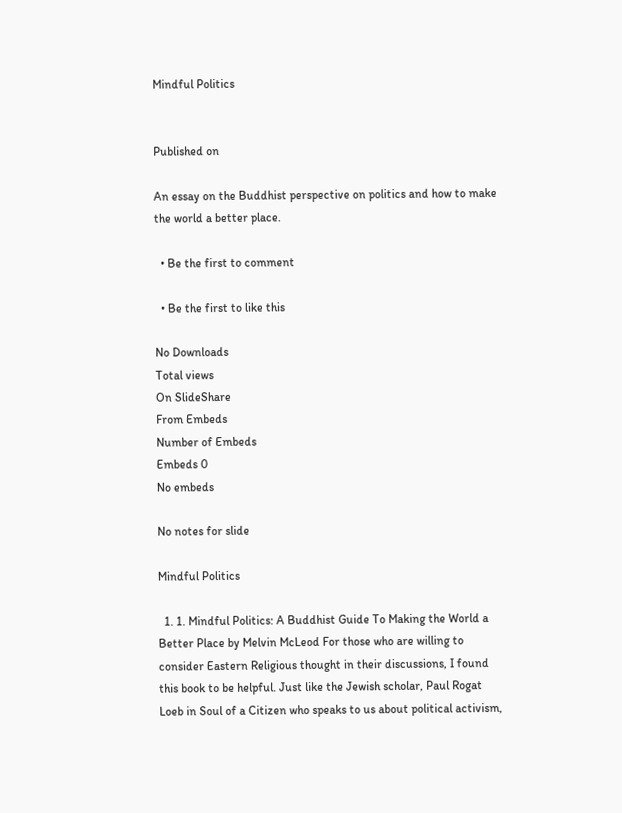Mindful Politics


Published on

An essay on the Buddhist perspective on politics and how to make the world a better place.

  • Be the first to comment

  • Be the first to like this

No Downloads
Total views
On SlideShare
From Embeds
Number of Embeds
Embeds 0
No embeds

No notes for slide

Mindful Politics

  1. 1. Mindful Politics: A Buddhist Guide To Making the World a Better Place by Melvin McLeod For those who are willing to consider Eastern Religious thought in their discussions, I found this book to be helpful. Just like the Jewish scholar, Paul Rogat Loeb in Soul of a Citizen who speaks to us about political activism,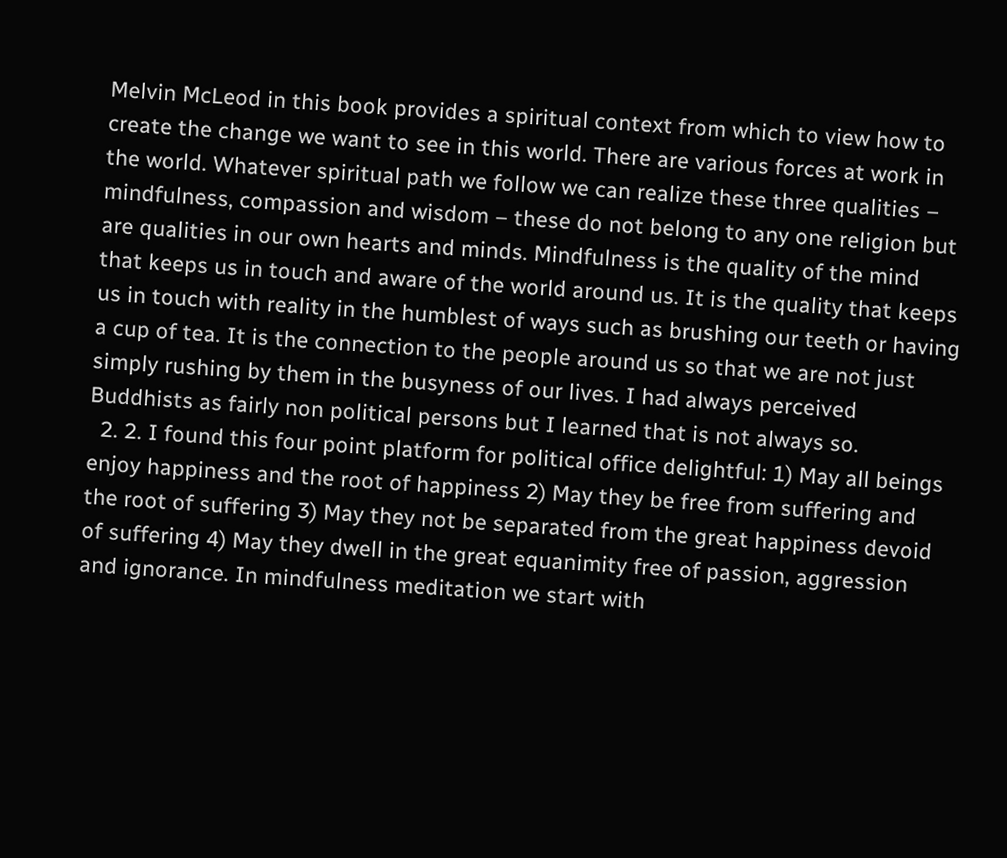Melvin McLeod in this book provides a spiritual context from which to view how to create the change we want to see in this world. There are various forces at work in the world. Whatever spiritual path we follow we can realize these three qualities – mindfulness, compassion and wisdom – these do not belong to any one religion but are qualities in our own hearts and minds. Mindfulness is the quality of the mind that keeps us in touch and aware of the world around us. It is the quality that keeps us in touch with reality in the humblest of ways such as brushing our teeth or having a cup of tea. It is the connection to the people around us so that we are not just simply rushing by them in the busyness of our lives. I had always perceived Buddhists as fairly non political persons but I learned that is not always so.
  2. 2. I found this four point platform for political office delightful: 1) May all beings enjoy happiness and the root of happiness 2) May they be free from suffering and the root of suffering 3) May they not be separated from the great happiness devoid of suffering 4) May they dwell in the great equanimity free of passion, aggression and ignorance. In mindfulness meditation we start with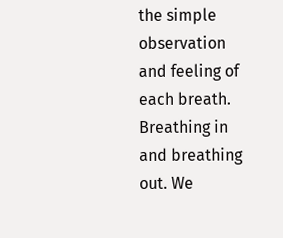the simple observation and feeling of each breath. Breathing in and breathing out. We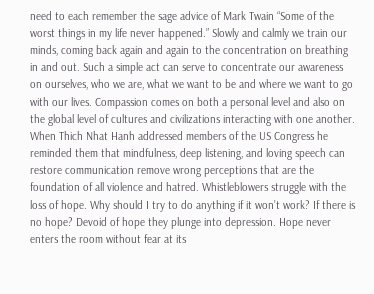need to each remember the sage advice of Mark Twain “Some of the worst things in my life never happened.” Slowly and calmly we train our minds, coming back again and again to the concentration on breathing in and out. Such a simple act can serve to concentrate our awareness on ourselves, who we are, what we want to be and where we want to go with our lives. Compassion comes on both a personal level and also on the global level of cultures and civilizations interacting with one another. When Thich Nhat Hanh addressed members of the US Congress he reminded them that mindfulness, deep listening, and loving speech can restore communication remove wrong perceptions that are the foundation of all violence and hatred. Whistleblowers struggle with the loss of hope. Why should I try to do anything if it won’t work? If there is no hope? Devoid of hope they plunge into depression. Hope never enters the room without fear at its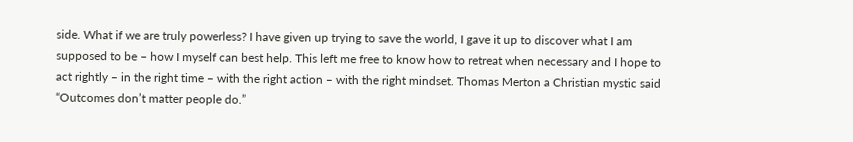side. What if we are truly powerless? I have given up trying to save the world, I gave it up to discover what I am supposed to be – how I myself can best help. This left me free to know how to retreat when necessary and I hope to act rightly – in the right time – with the right action – with the right mindset. Thomas Merton a Christian mystic said “Outcomes don’t matter people do.”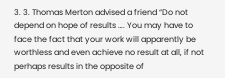3. 3. Thomas Merton advised a friend “Do not depend on hope of results …. You may have to face the fact that your work will apparently be worthless and even achieve no result at all, if not perhaps results in the opposite of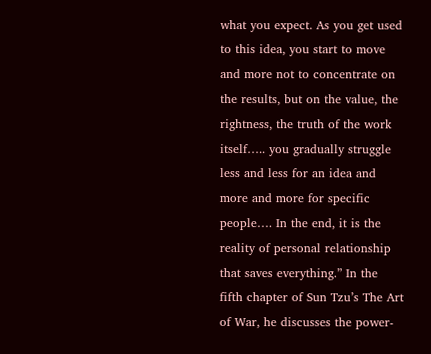what you expect. As you get used to this idea, you start to move and more not to concentrate on the results, but on the value, the rightness, the truth of the work itself….. you gradually struggle less and less for an idea and more and more for specific people…. In the end, it is the reality of personal relationship that saves everything.” In the fifth chapter of Sun Tzu’s The Art of War, he discusses the power-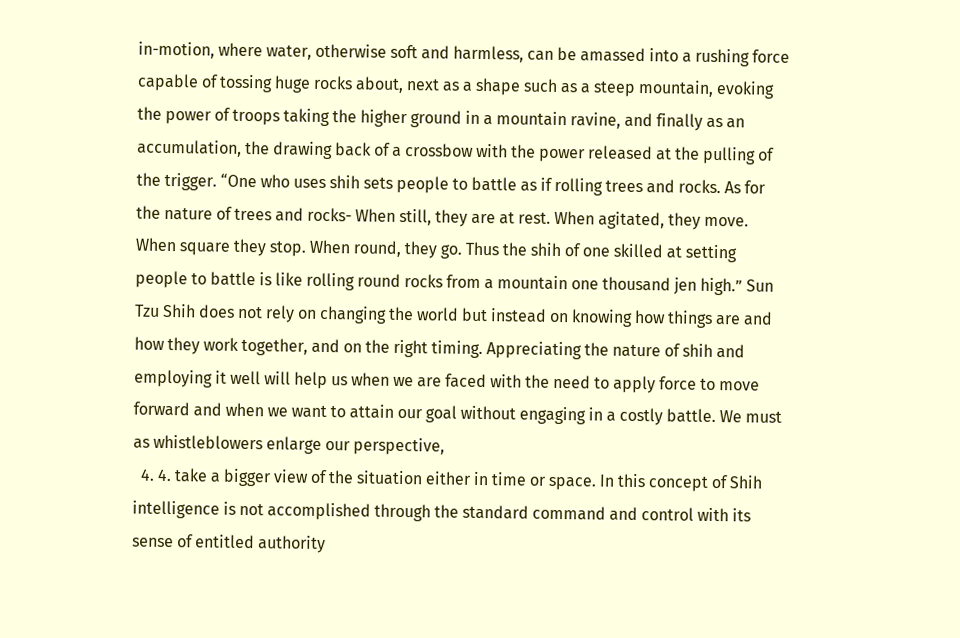in-motion, where water, otherwise soft and harmless, can be amassed into a rushing force capable of tossing huge rocks about, next as a shape such as a steep mountain, evoking the power of troops taking the higher ground in a mountain ravine, and finally as an accumulation, the drawing back of a crossbow with the power released at the pulling of the trigger. “One who uses shih sets people to battle as if rolling trees and rocks. As for the nature of trees and rocks- When still, they are at rest. When agitated, they move. When square they stop. When round, they go. Thus the shih of one skilled at setting people to battle is like rolling round rocks from a mountain one thousand jen high.” Sun Tzu Shih does not rely on changing the world but instead on knowing how things are and how they work together, and on the right timing. Appreciating the nature of shih and employing it well will help us when we are faced with the need to apply force to move forward and when we want to attain our goal without engaging in a costly battle. We must as whistleblowers enlarge our perspective,
  4. 4. take a bigger view of the situation either in time or space. In this concept of Shih intelligence is not accomplished through the standard command and control with its sense of entitled authority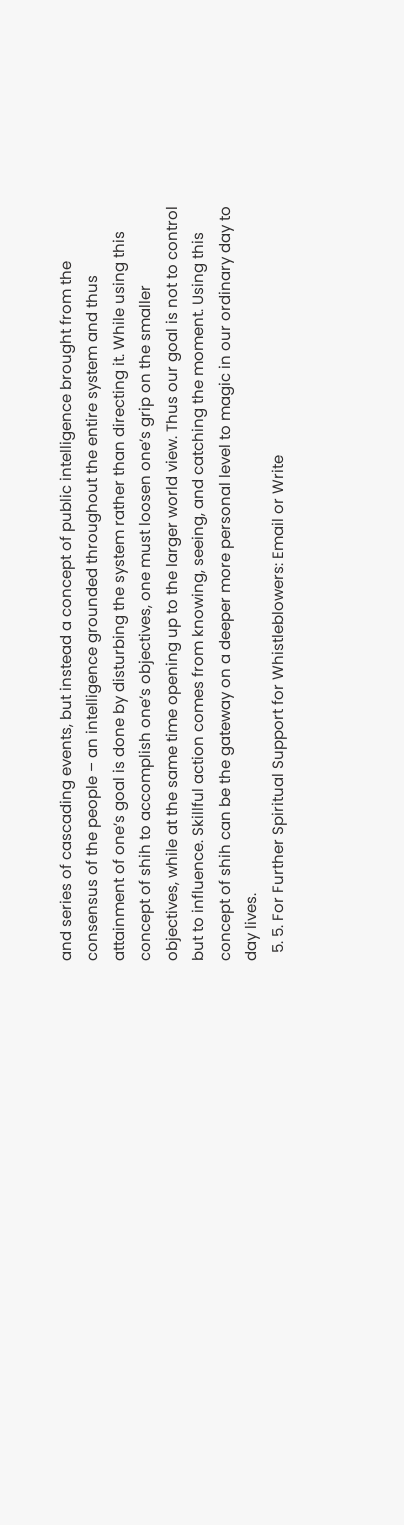and series of cascading events, but instead a concept of public intelligence brought from the consensus of the people – an intelligence grounded throughout the entire system and thus attainment of one’s goal is done by disturbing the system rather than directing it. While using this concept of shih to accomplish one’s objectives, one must loosen one’s grip on the smaller objectives, while at the same time opening up to the larger world view. Thus our goal is not to control but to influence. Skillful action comes from knowing, seeing, and catching the moment. Using this concept of shih can be the gateway on a deeper more personal level to magic in our ordinary day to day lives.
  5. 5. For Further Spiritual Support for Whistleblowers: Email or Write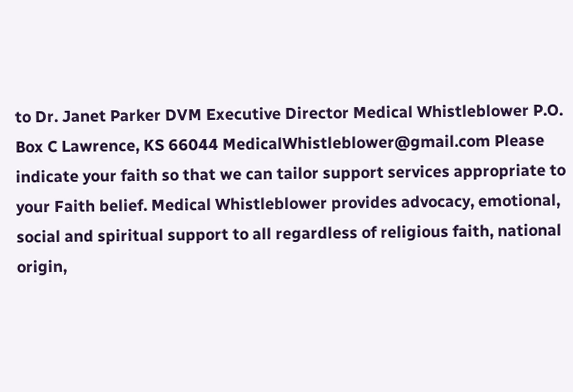to Dr. Janet Parker DVM Executive Director Medical Whistleblower P.O. Box C Lawrence, KS 66044 MedicalWhistleblower@gmail.com Please indicate your faith so that we can tailor support services appropriate to your Faith belief. Medical Whistleblower provides advocacy, emotional, social and spiritual support to all regardless of religious faith, national origin,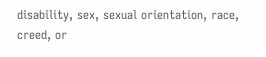disability, sex, sexual orientation, race, creed, or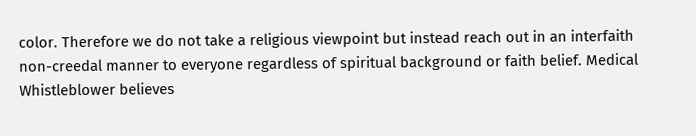color. Therefore we do not take a religious viewpoint but instead reach out in an interfaith non-creedal manner to everyone regardless of spiritual background or faith belief. Medical Whistleblower believes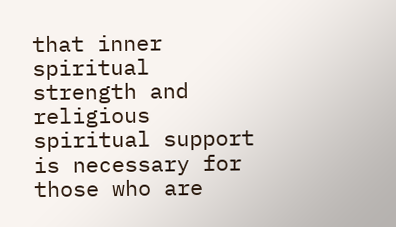that inner spiritual strength and religious spiritual support is necessary for those who are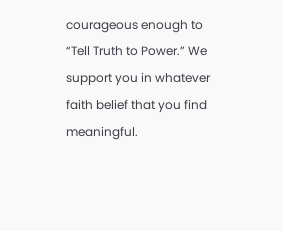courageous enough to “Tell Truth to Power.” We support you in whatever faith belief that you find meaningful.